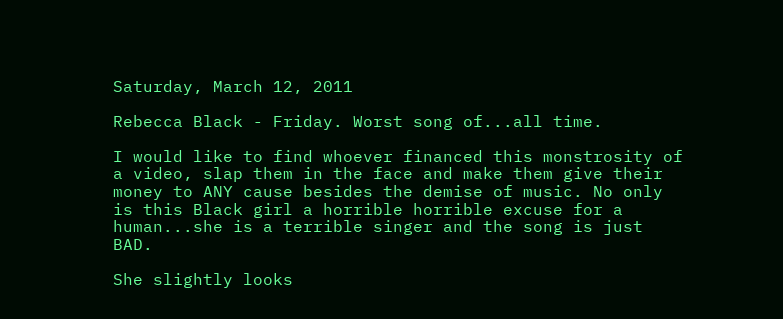Saturday, March 12, 2011

Rebecca Black - Friday. Worst song of...all time.

I would like to find whoever financed this monstrosity of a video, slap them in the face and make them give their money to ANY cause besides the demise of music. No only is this Black girl a horrible horrible excuse for a human...she is a terrible singer and the song is just BAD.

She slightly looks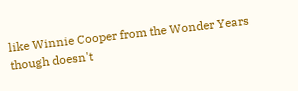like Winnie Cooper from the Wonder Years though doesn't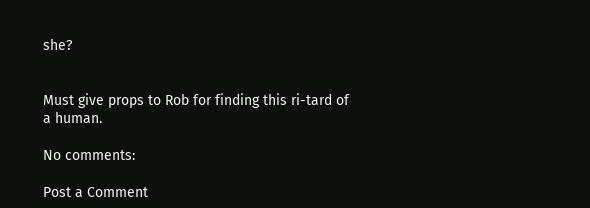she?


Must give props to Rob for finding this ri-tard of a human.

No comments:

Post a Comment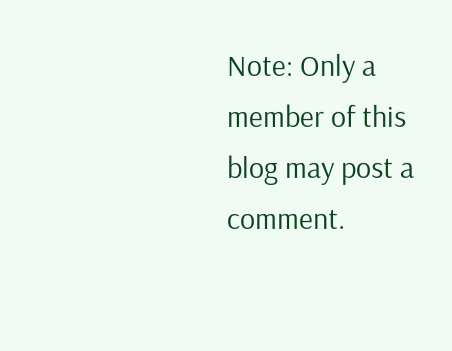Note: Only a member of this blog may post a comment.